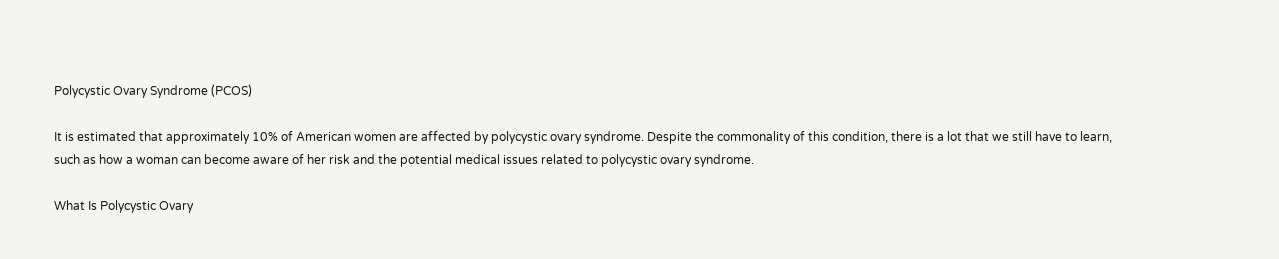Polycystic Ovary Syndrome (PCOS)

It is estimated that approximately 10% of American women are affected by polycystic ovary syndrome. Despite the commonality of this condition, there is a lot that we still have to learn, such as how a woman can become aware of her risk and the potential medical issues related to polycystic ovary syndrome.

What Is Polycystic Ovary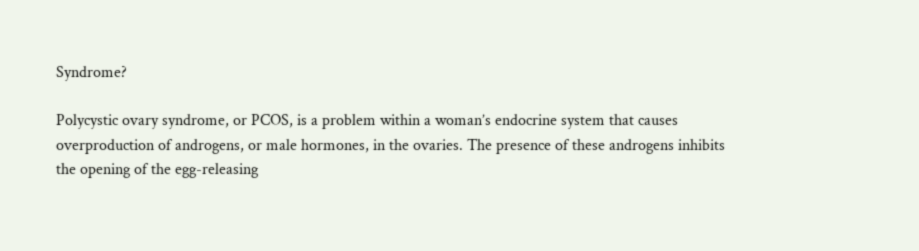Syndrome?

Polycystic ovary syndrome, or PCOS, is a problem within a woman’s endocrine system that causes overproduction of androgens, or male hormones, in the ovaries. The presence of these androgens inhibits the opening of the egg-releasing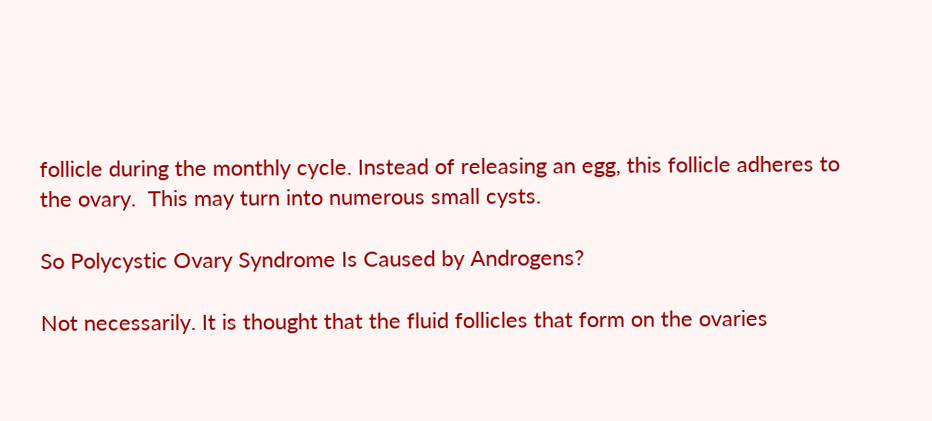follicle during the monthly cycle. Instead of releasing an egg, this follicle adheres to the ovary.  This may turn into numerous small cysts.

So Polycystic Ovary Syndrome Is Caused by Androgens?

Not necessarily. It is thought that the fluid follicles that form on the ovaries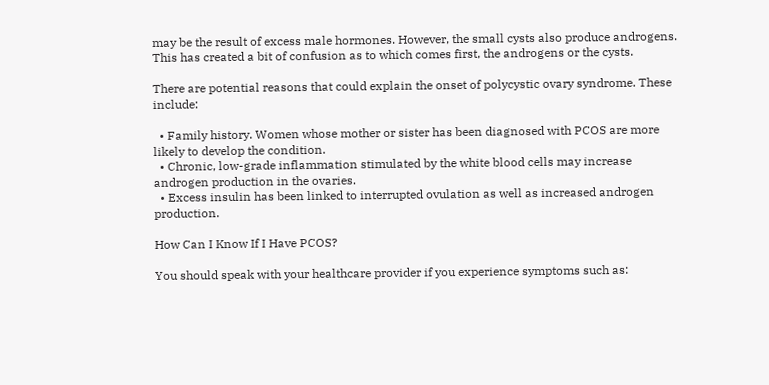may be the result of excess male hormones. However, the small cysts also produce androgens. This has created a bit of confusion as to which comes first, the androgens or the cysts.

There are potential reasons that could explain the onset of polycystic ovary syndrome. These include:

  • Family history. Women whose mother or sister has been diagnosed with PCOS are more likely to develop the condition.
  • Chronic, low-grade inflammation stimulated by the white blood cells may increase androgen production in the ovaries.
  • Excess insulin has been linked to interrupted ovulation as well as increased androgen production.

How Can I Know If I Have PCOS?

You should speak with your healthcare provider if you experience symptoms such as: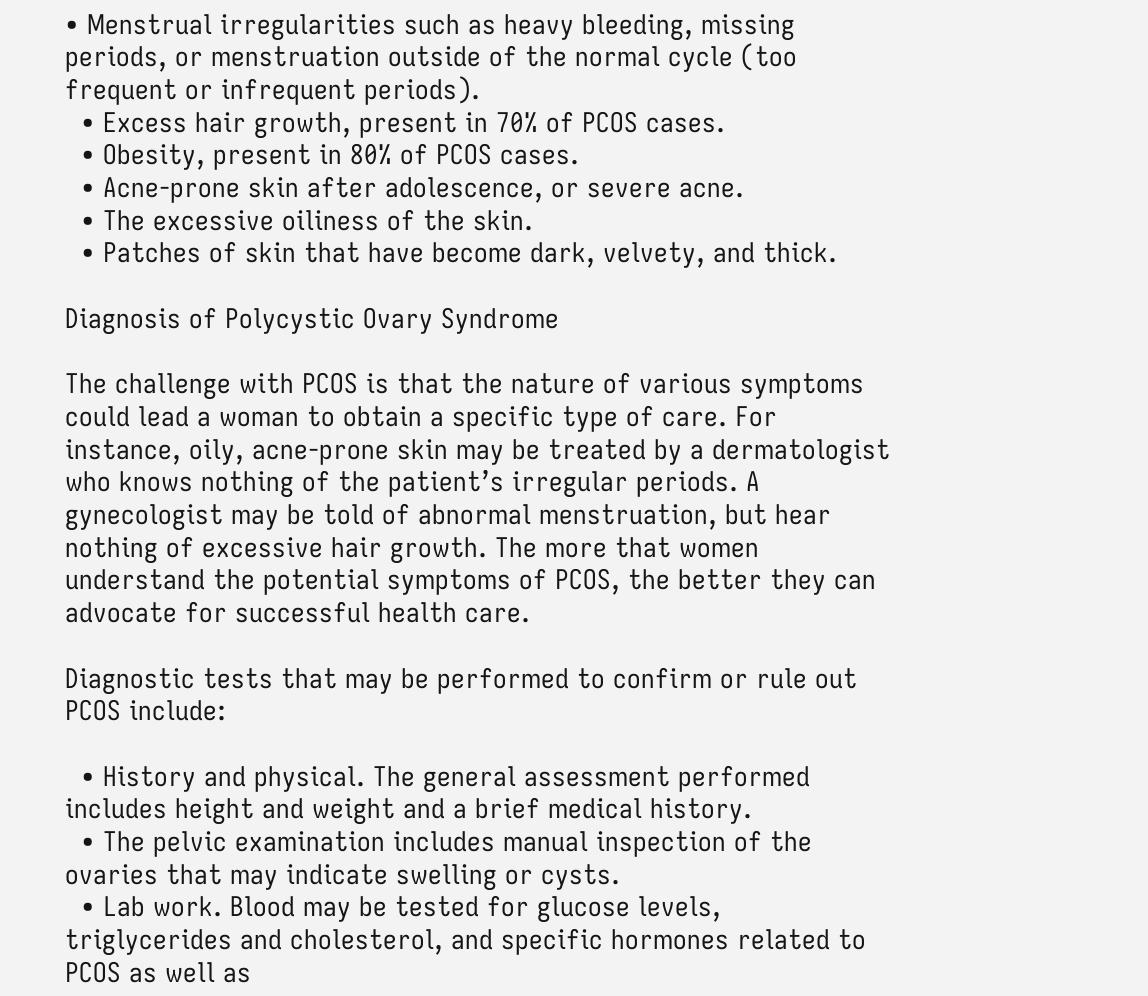• Menstrual irregularities such as heavy bleeding, missing periods, or menstruation outside of the normal cycle (too frequent or infrequent periods).
  • Excess hair growth, present in 70% of PCOS cases.
  • Obesity, present in 80% of PCOS cases.
  • Acne-prone skin after adolescence, or severe acne.
  • The excessive oiliness of the skin.
  • Patches of skin that have become dark, velvety, and thick.

Diagnosis of Polycystic Ovary Syndrome

The challenge with PCOS is that the nature of various symptoms could lead a woman to obtain a specific type of care. For instance, oily, acne-prone skin may be treated by a dermatologist who knows nothing of the patient’s irregular periods. A gynecologist may be told of abnormal menstruation, but hear nothing of excessive hair growth. The more that women understand the potential symptoms of PCOS, the better they can advocate for successful health care.

Diagnostic tests that may be performed to confirm or rule out PCOS include:

  • History and physical. The general assessment performed includes height and weight and a brief medical history.
  • The pelvic examination includes manual inspection of the ovaries that may indicate swelling or cysts.
  • Lab work. Blood may be tested for glucose levels, triglycerides and cholesterol, and specific hormones related to PCOS as well as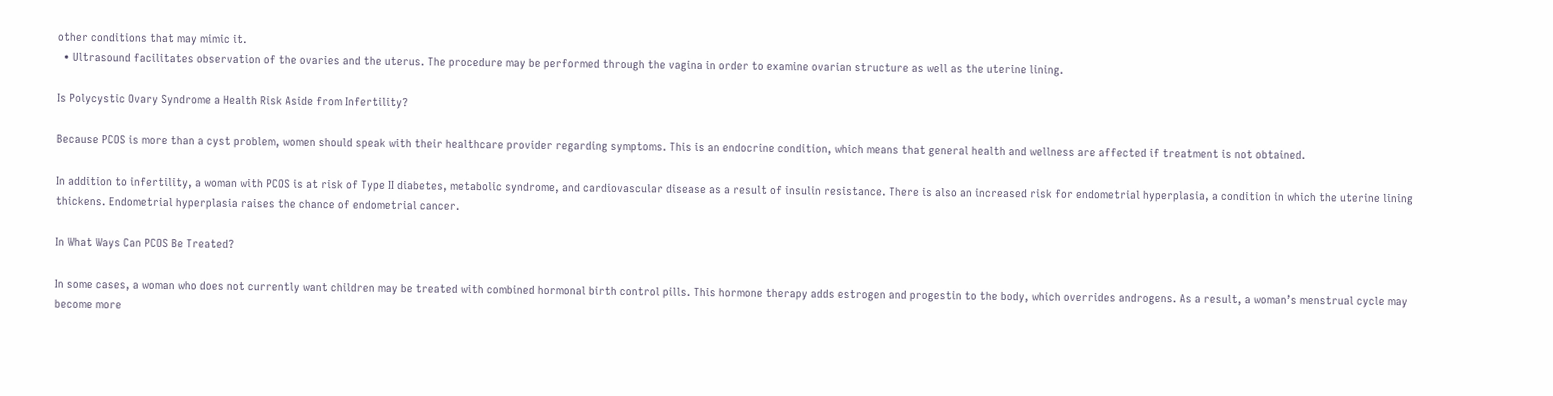other conditions that may mimic it.
  • Ultrasound facilitates observation of the ovaries and the uterus. The procedure may be performed through the vagina in order to examine ovarian structure as well as the uterine lining.

Is Polycystic Ovary Syndrome a Health Risk Aside from Infertility?

Because PCOS is more than a cyst problem, women should speak with their healthcare provider regarding symptoms. This is an endocrine condition, which means that general health and wellness are affected if treatment is not obtained.

In addition to infertility, a woman with PCOS is at risk of Type II diabetes, metabolic syndrome, and cardiovascular disease as a result of insulin resistance. There is also an increased risk for endometrial hyperplasia, a condition in which the uterine lining thickens. Endometrial hyperplasia raises the chance of endometrial cancer.

In What Ways Can PCOS Be Treated?

In some cases, a woman who does not currently want children may be treated with combined hormonal birth control pills. This hormone therapy adds estrogen and progestin to the body, which overrides androgens. As a result, a woman’s menstrual cycle may become more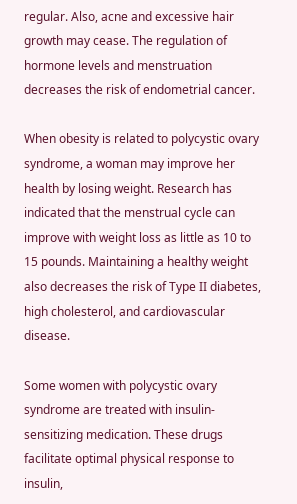regular. Also, acne and excessive hair growth may cease. The regulation of hormone levels and menstruation decreases the risk of endometrial cancer.

When obesity is related to polycystic ovary syndrome, a woman may improve her health by losing weight. Research has indicated that the menstrual cycle can improve with weight loss as little as 10 to 15 pounds. Maintaining a healthy weight also decreases the risk of Type II diabetes, high cholesterol, and cardiovascular disease.

Some women with polycystic ovary syndrome are treated with insulin-sensitizing medication. These drugs facilitate optimal physical response to insulin,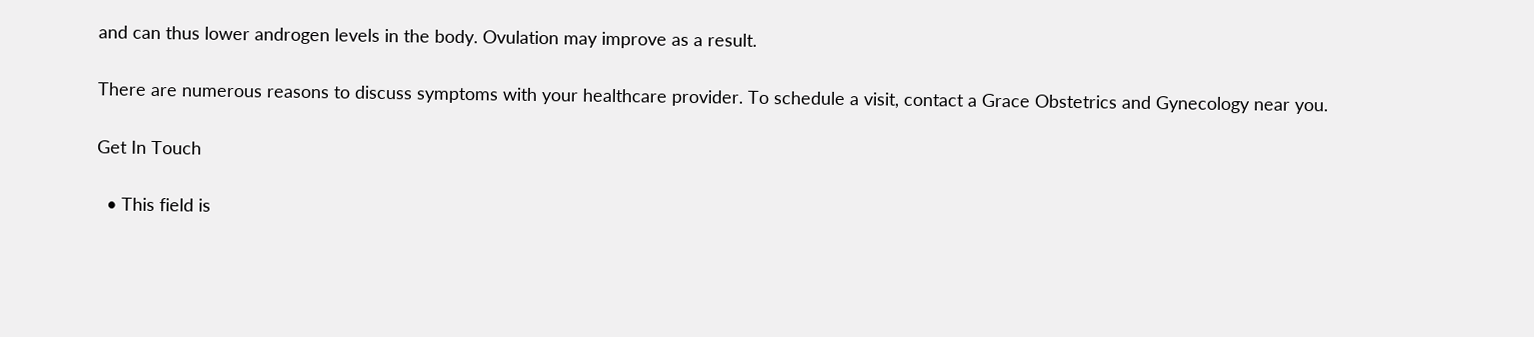and can thus lower androgen levels in the body. Ovulation may improve as a result.

There are numerous reasons to discuss symptoms with your healthcare provider. To schedule a visit, contact a Grace Obstetrics and Gynecology near you.

Get In Touch

  • This field is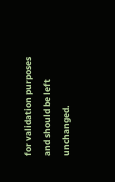for validation purposes and should be left unchanged.